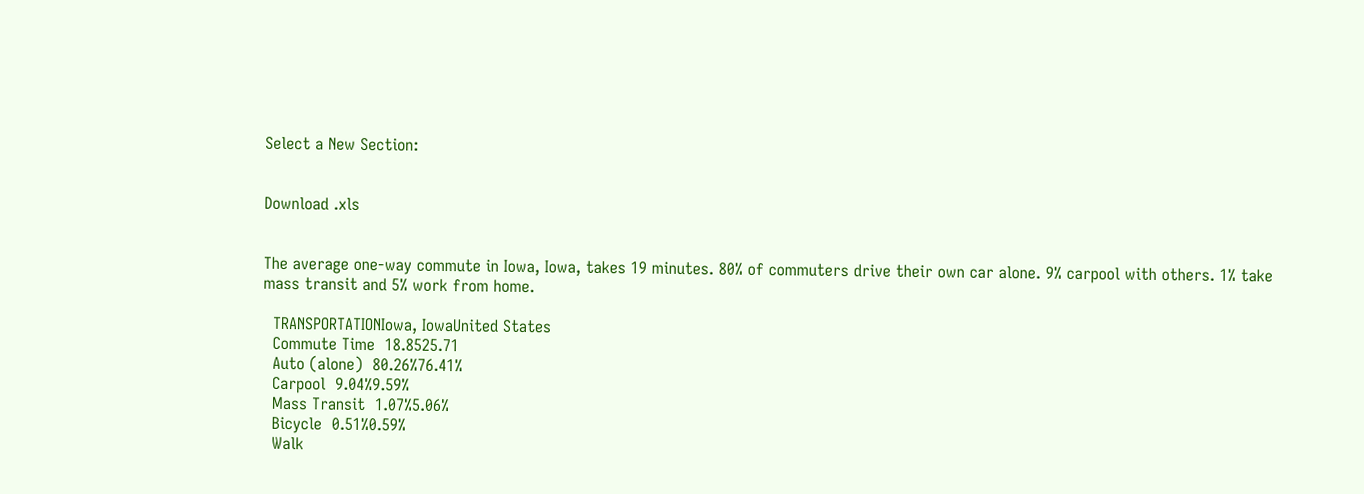Select a New Section:


Download .xls


The average one-way commute in Iowa, Iowa, takes 19 minutes. 80% of commuters drive their own car alone. 9% carpool with others. 1% take mass transit and 5% work from home.

  TRANSPORTATIONIowa, IowaUnited States
  Commute Time  18.8525.71
  Auto (alone)  80.26%76.41%
  Carpool  9.04%9.59%
  Mass Transit  1.07%5.06%
  Bicycle  0.51%0.59%
  Walk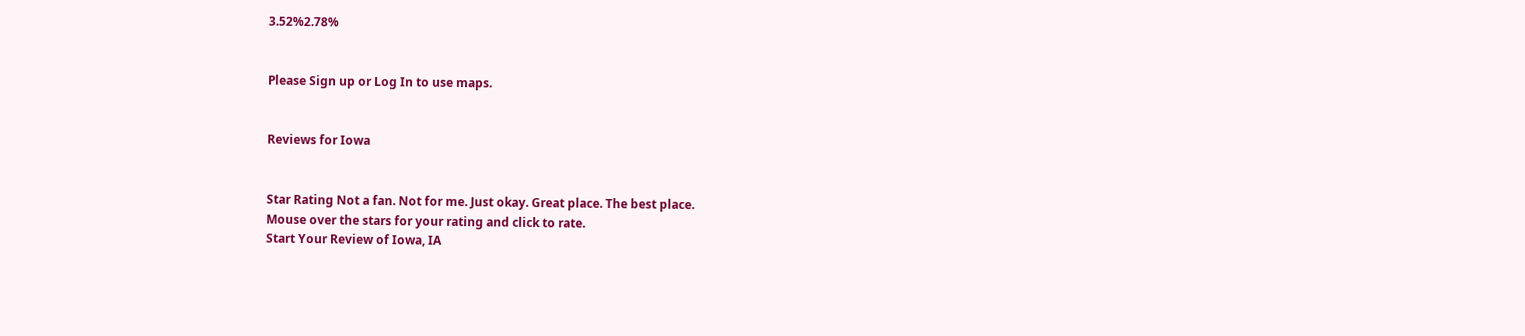3.52%2.78%


Please Sign up or Log In to use maps.


Reviews for Iowa


Star Rating Not a fan. Not for me. Just okay. Great place. The best place.
Mouse over the stars for your rating and click to rate.
Start Your Review of Iowa, IA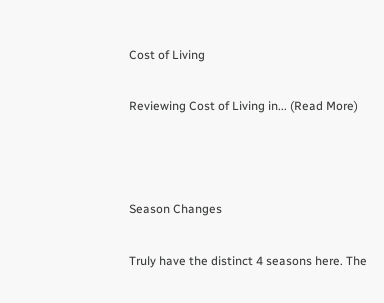Cost of Living

Reviewing Cost of Living in... (Read More)



Season Changes

Truly have the distinct 4 seasons here. The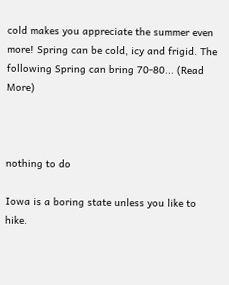cold makes you appreciate the summer even more! Spring can be cold, icy and frigid. The following Spring can bring 70-80... (Read More)



nothing to do

Iowa is a boring state unless you like to hike.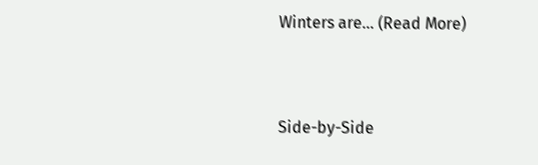Winters are... (Read More)



Side-by-Side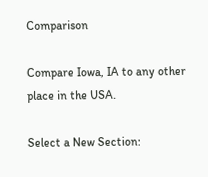Comparison

Compare Iowa, IA to any other place in the USA.

Select a New Section: